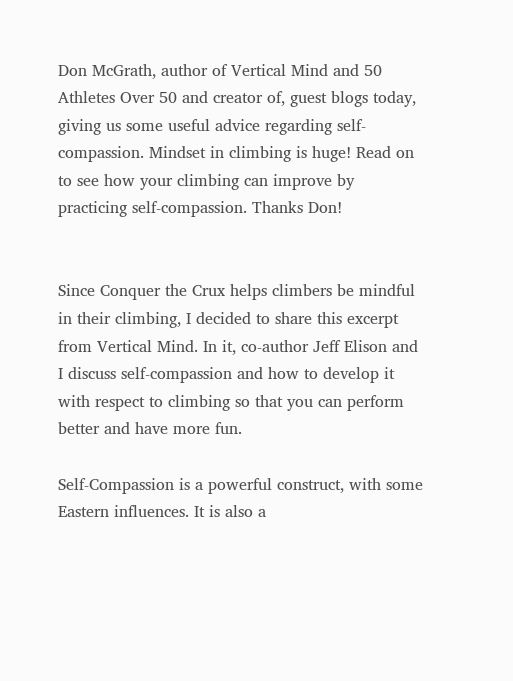Don McGrath, author of Vertical Mind and 50 Athletes Over 50 and creator of, guest blogs today, giving us some useful advice regarding self-compassion. Mindset in climbing is huge! Read on to see how your climbing can improve by practicing self-compassion. Thanks Don!


Since Conquer the Crux helps climbers be mindful in their climbing, I decided to share this excerpt from Vertical Mind. In it, co-author Jeff Elison and I discuss self-compassion and how to develop it with respect to climbing so that you can perform better and have more fun.

Self-Compassion is a powerful construct, with some Eastern influences. It is also a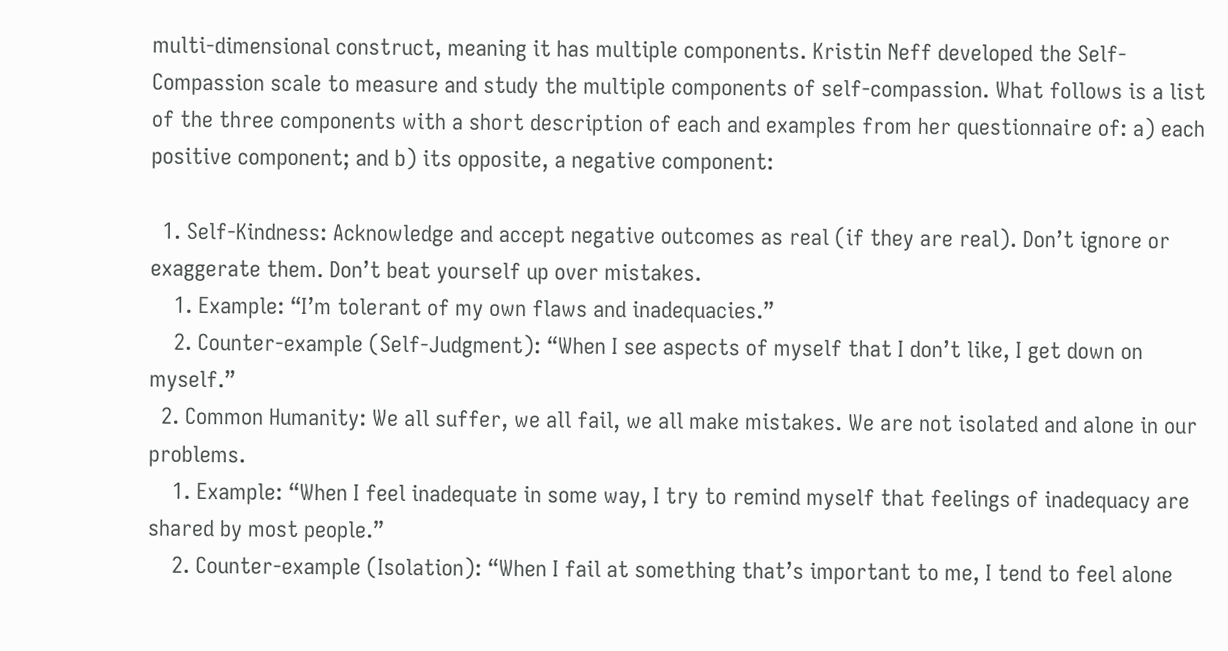multi-dimensional construct, meaning it has multiple components. Kristin Neff developed the Self-Compassion scale to measure and study the multiple components of self-compassion. What follows is a list of the three components with a short description of each and examples from her questionnaire of: a) each positive component; and b) its opposite, a negative component:

  1. Self-Kindness: Acknowledge and accept negative outcomes as real (if they are real). Don’t ignore or exaggerate them. Don’t beat yourself up over mistakes.
    1. Example: “I’m tolerant of my own flaws and inadequacies.”
    2. Counter-example (Self-Judgment): “When I see aspects of myself that I don’t like, I get down on myself.”
  2. Common Humanity: We all suffer, we all fail, we all make mistakes. We are not isolated and alone in our problems.
    1. Example: “When I feel inadequate in some way, I try to remind myself that feelings of inadequacy are shared by most people.”
    2. Counter-example (Isolation): “When I fail at something that’s important to me, I tend to feel alone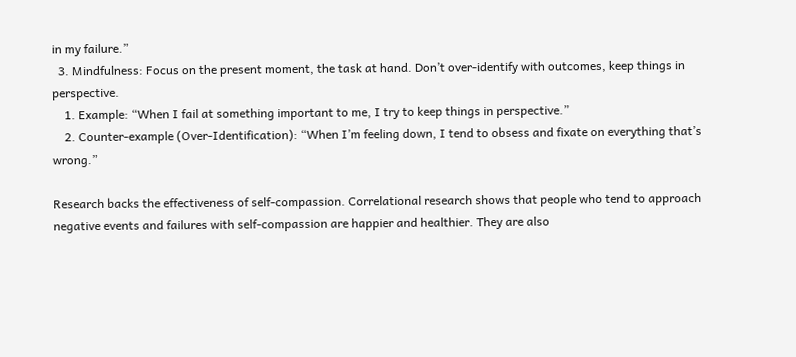in my failure.”
  3. Mindfulness: Focus on the present moment, the task at hand. Don’t over-identify with outcomes, keep things in perspective.
    1. Example: “When I fail at something important to me, I try to keep things in perspective.”
    2. Counter-example (Over-Identification): “When I’m feeling down, I tend to obsess and fixate on everything that’s wrong.”

Research backs the effectiveness of self-compassion. Correlational research shows that people who tend to approach negative events and failures with self-compassion are happier and healthier. They are also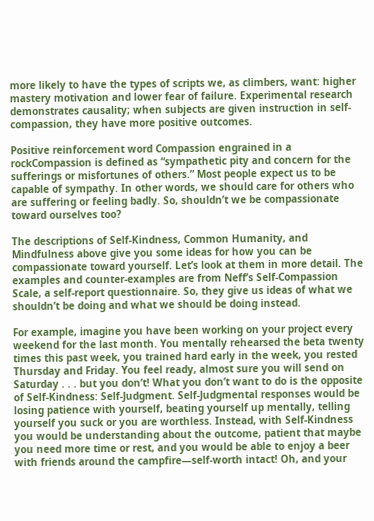more likely to have the types of scripts we, as climbers, want: higher mastery motivation and lower fear of failure. Experimental research demonstrates causality; when subjects are given instruction in self-compassion, they have more positive outcomes.

Positive reinforcement word Compassion engrained in a rockCompassion is defined as “sympathetic pity and concern for the sufferings or misfortunes of others.” Most people expect us to be capable of sympathy. In other words, we should care for others who are suffering or feeling badly. So, shouldn’t we be compassionate toward ourselves too?

The descriptions of Self-Kindness, Common Humanity, and Mindfulness above give you some ideas for how you can be compassionate toward yourself. Let’s look at them in more detail. The examples and counter-examples are from Neff’s Self-Compassion Scale, a self-report questionnaire. So, they give us ideas of what we shouldn’t be doing and what we should be doing instead.

For example, imagine you have been working on your project every weekend for the last month. You mentally rehearsed the beta twenty times this past week, you trained hard early in the week, you rested Thursday and Friday. You feel ready, almost sure you will send on Saturday . . . but you don’t! What you don’t want to do is the opposite of Self-Kindness: Self-Judgment. Self-Judgmental responses would be losing patience with yourself, beating yourself up mentally, telling yourself you suck or you are worthless. Instead, with Self-Kindness you would be understanding about the outcome, patient that maybe you need more time or rest, and you would be able to enjoy a beer with friends around the campfire—self-worth intact! Oh, and your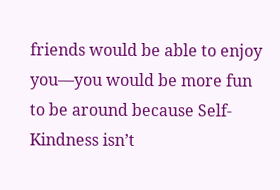friends would be able to enjoy you—you would be more fun to be around because Self-Kindness isn’t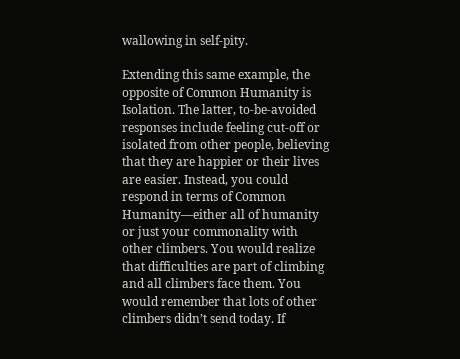wallowing in self-pity.

Extending this same example, the opposite of Common Humanity is Isolation. The latter, to-be-avoided responses include feeling cut-off or isolated from other people, believing that they are happier or their lives are easier. Instead, you could respond in terms of Common Humanity—either all of humanity or just your commonality with other climbers. You would realize that difficulties are part of climbing and all climbers face them. You would remember that lots of other climbers didn’t send today. If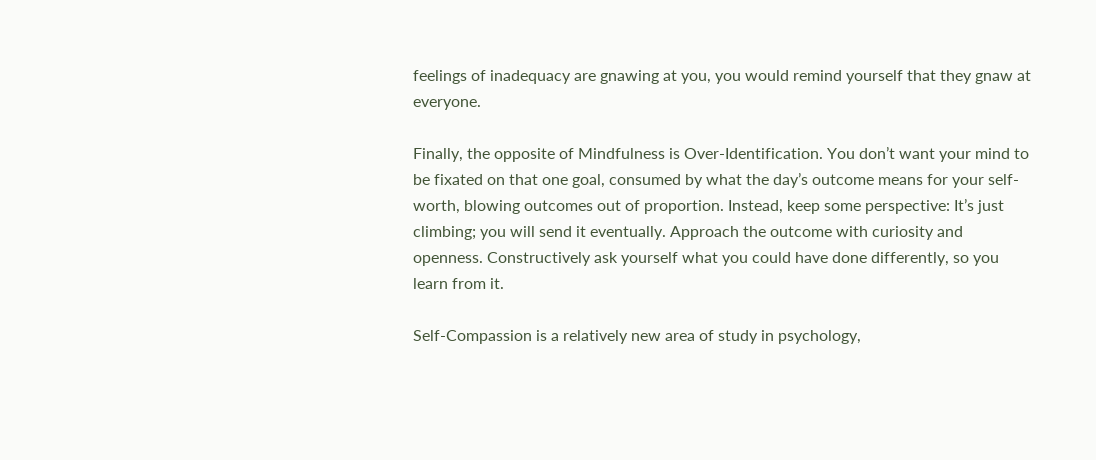feelings of inadequacy are gnawing at you, you would remind yourself that they gnaw at everyone.

Finally, the opposite of Mindfulness is Over-Identification. You don’t want your mind to be fixated on that one goal, consumed by what the day’s outcome means for your self-worth, blowing outcomes out of proportion. Instead, keep some perspective: It’s just climbing; you will send it eventually. Approach the outcome with curiosity and openness. Constructively ask yourself what you could have done differently, so you learn from it.

Self-Compassion is a relatively new area of study in psychology,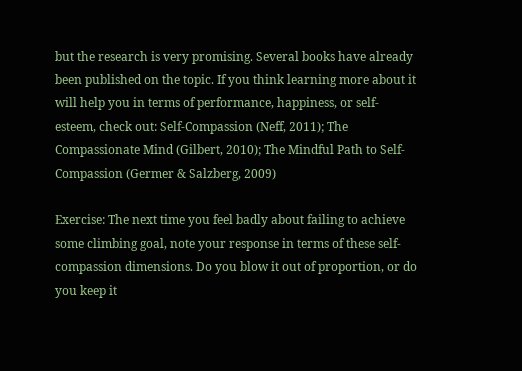but the research is very promising. Several books have already been published on the topic. If you think learning more about it will help you in terms of performance, happiness, or self-esteem, check out: Self-Compassion (Neff, 2011); The Compassionate Mind (Gilbert, 2010); The Mindful Path to Self-Compassion (Germer & Salzberg, 2009)

Exercise: The next time you feel badly about failing to achieve some climbing goal, note your response in terms of these self-compassion dimensions. Do you blow it out of proportion, or do you keep it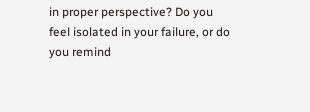in proper perspective? Do you feel isolated in your failure, or do you remind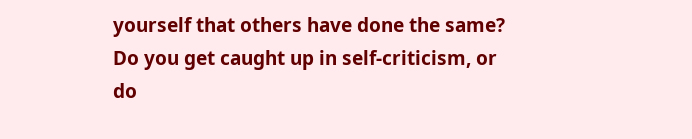yourself that others have done the same? Do you get caught up in self-criticism, or do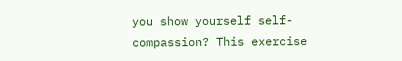you show yourself self-compassion? This exercise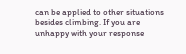can be applied to other situations besides climbing. If you are unhappy with your response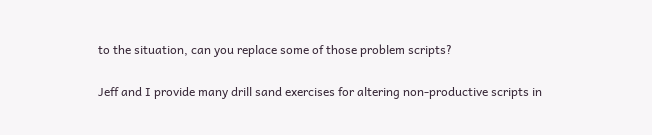to the situation, can you replace some of those problem scripts?

Jeff and I provide many drill sand exercises for altering non-productive scripts in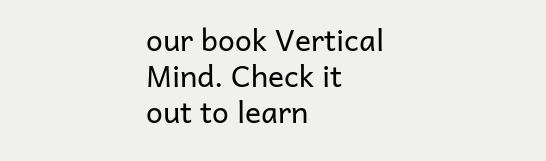our book Vertical Mind. Check it out to learn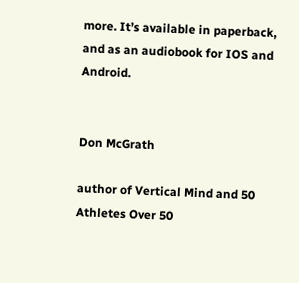more. It’s available in paperback, and as an audiobook for IOS and Android.


Don McGrath

author of Vertical Mind and 50 Athletes Over 50